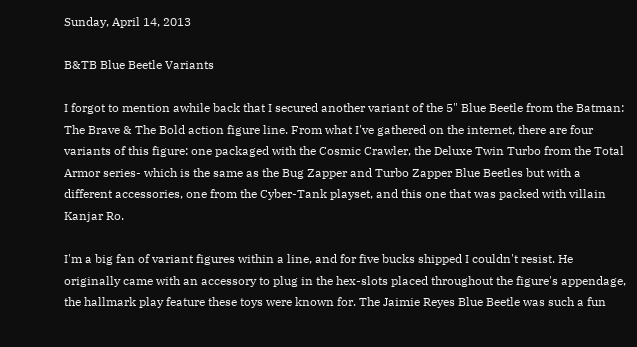Sunday, April 14, 2013

B&TB Blue Beetle Variants

I forgot to mention awhile back that I secured another variant of the 5" Blue Beetle from the Batman: The Brave & The Bold action figure line. From what I've gathered on the internet, there are four variants of this figure: one packaged with the Cosmic Crawler, the Deluxe Twin Turbo from the Total Armor series- which is the same as the Bug Zapper and Turbo Zapper Blue Beetles but with a different accessories, one from the Cyber-Tank playset, and this one that was packed with villain Kanjar Ro.

I'm a big fan of variant figures within a line, and for five bucks shipped I couldn't resist. He originally came with an accessory to plug in the hex-slots placed throughout the figure's appendage, the hallmark play feature these toys were known for. The Jaimie Reyes Blue Beetle was such a fun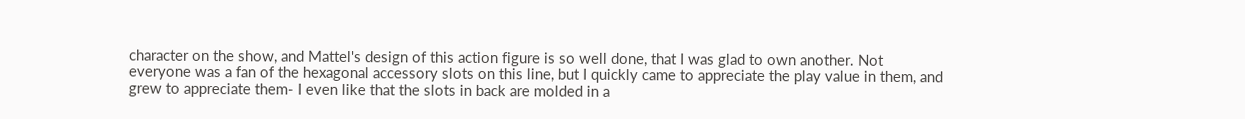character on the show, and Mattel's design of this action figure is so well done, that I was glad to own another. Not everyone was a fan of the hexagonal accessory slots on this line, but I quickly came to appreciate the play value in them, and grew to appreciate them- I even like that the slots in back are molded in a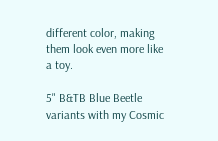different color, making them look even more like a toy.

5" B&TB Blue Beetle variants with my Cosmic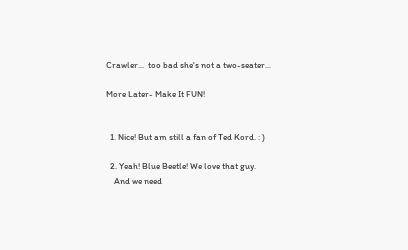Crawler...  too bad she's not a two-seater...

More Later- Make It FUN!


  1. Nice! But am still a fan of Ted Kord. : )

  2. Yeah! Blue Beetle! We love that guy.
    And we need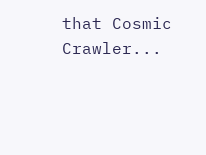that Cosmic Crawler...